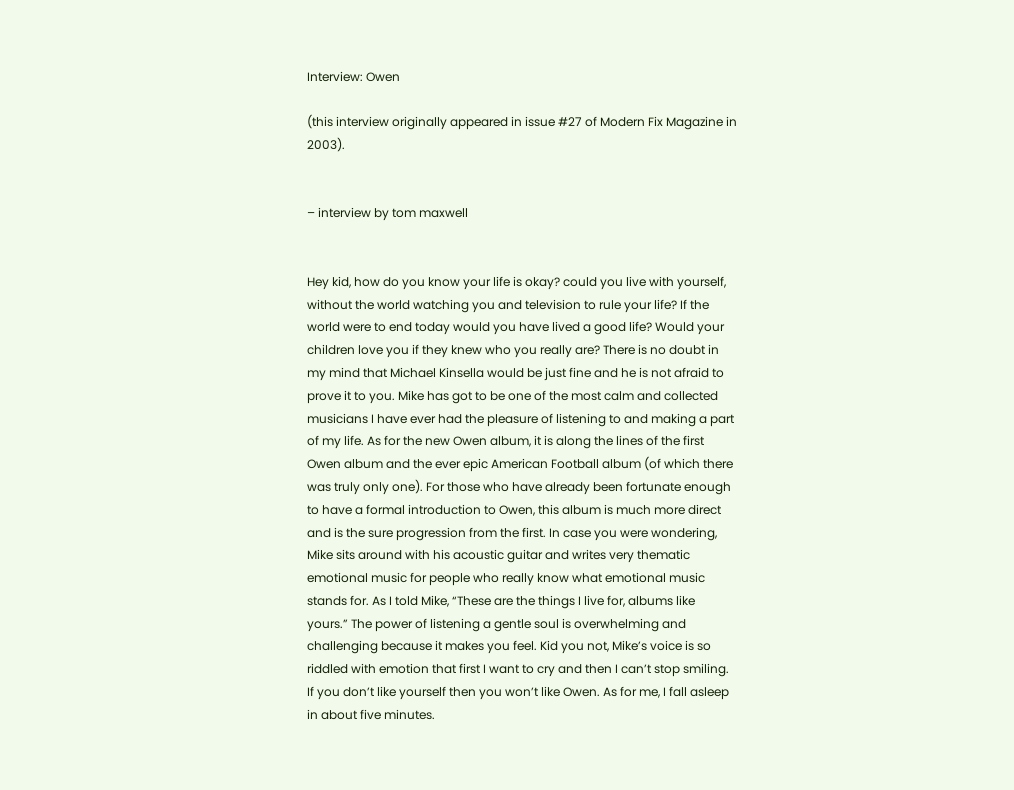Interview: Owen

(this interview originally appeared in issue #27 of Modern Fix Magazine in 2003).


– interview by tom maxwell


Hey kid, how do you know your life is okay? could you live with yourself, without the world watching you and television to rule your life? If the world were to end today would you have lived a good life? Would your children love you if they knew who you really are? There is no doubt in my mind that Michael Kinsella would be just fine and he is not afraid to prove it to you. Mike has got to be one of the most calm and collected musicians I have ever had the pleasure of listening to and making a part of my life. As for the new Owen album, it is along the lines of the first Owen album and the ever epic American Football album (of which there was truly only one). For those who have already been fortunate enough to have a formal introduction to Owen, this album is much more direct and is the sure progression from the first. In case you were wondering, Mike sits around with his acoustic guitar and writes very thematic emotional music for people who really know what emotional music stands for. As I told Mike, “These are the things I live for, albums like yours.” The power of listening a gentle soul is overwhelming and challenging because it makes you feel. Kid you not, Mike’s voice is so riddled with emotion that first I want to cry and then I can’t stop smiling. If you don’t like yourself then you won’t like Owen. As for me, I fall asleep in about five minutes.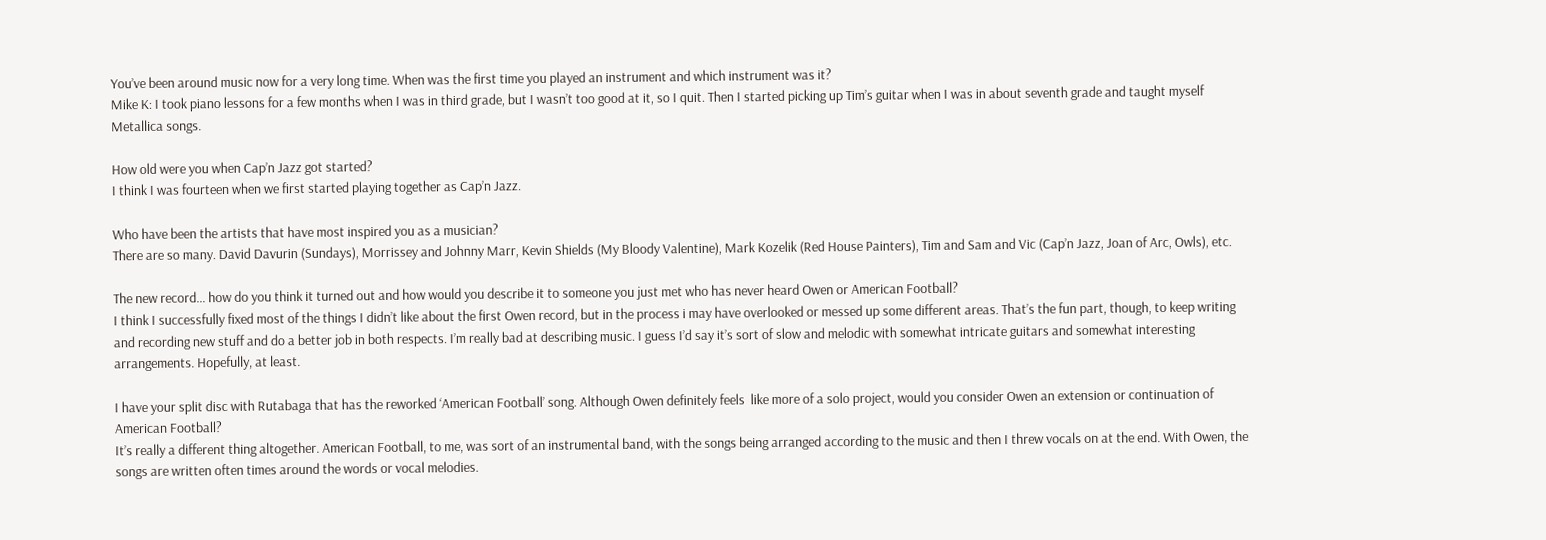You’ve been around music now for a very long time. When was the first time you played an instrument and which instrument was it?
Mike K: I took piano lessons for a few months when I was in third grade, but I wasn’t too good at it, so I quit. Then I started picking up Tim’s guitar when I was in about seventh grade and taught myself Metallica songs.

How old were you when Cap’n Jazz got started?
I think I was fourteen when we first started playing together as Cap’n Jazz.

Who have been the artists that have most inspired you as a musician?
There are so many. David Davurin (Sundays), Morrissey and Johnny Marr, Kevin Shields (My Bloody Valentine), Mark Kozelik (Red House Painters), Tim and Sam and Vic (Cap’n Jazz, Joan of Arc, Owls), etc.

The new record… how do you think it turned out and how would you describe it to someone you just met who has never heard Owen or American Football?
I think I successfully fixed most of the things I didn’t like about the first Owen record, but in the process i may have overlooked or messed up some different areas. That’s the fun part, though, to keep writing and recording new stuff and do a better job in both respects. I’m really bad at describing music. I guess I’d say it’s sort of slow and melodic with somewhat intricate guitars and somewhat interesting arrangements. Hopefully, at least.

I have your split disc with Rutabaga that has the reworked ‘American Football’ song. Although Owen definitely feels  like more of a solo project, would you consider Owen an extension or continuation of American Football?
It’s really a different thing altogether. American Football, to me, was sort of an instrumental band, with the songs being arranged according to the music and then I threw vocals on at the end. With Owen, the songs are written often times around the words or vocal melodies.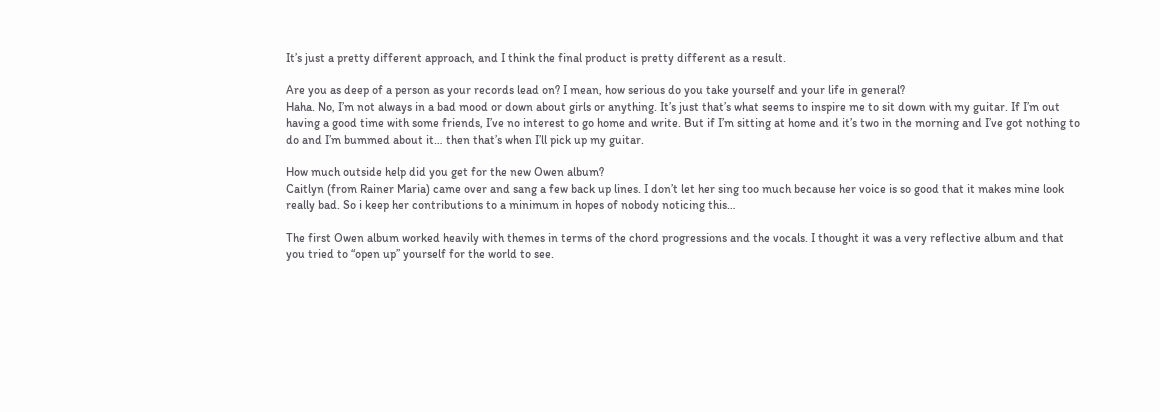It’s just a pretty different approach, and I think the final product is pretty different as a result.

Are you as deep of a person as your records lead on? I mean, how serious do you take yourself and your life in general?
Haha. No, I’m not always in a bad mood or down about girls or anything. It’s just that’s what seems to inspire me to sit down with my guitar. If I’m out having a good time with some friends, I’ve no interest to go home and write. But if I’m sitting at home and it’s two in the morning and I’ve got nothing to do and I’m bummed about it… then that’s when I’ll pick up my guitar.

How much outside help did you get for the new Owen album?
Caitlyn (from Rainer Maria) came over and sang a few back up lines. I don’t let her sing too much because her voice is so good that it makes mine look really bad. So i keep her contributions to a minimum in hopes of nobody noticing this…

The first Owen album worked heavily with themes in terms of the chord progressions and the vocals. I thought it was a very reflective album and that you tried to “open up” yourself for the world to see.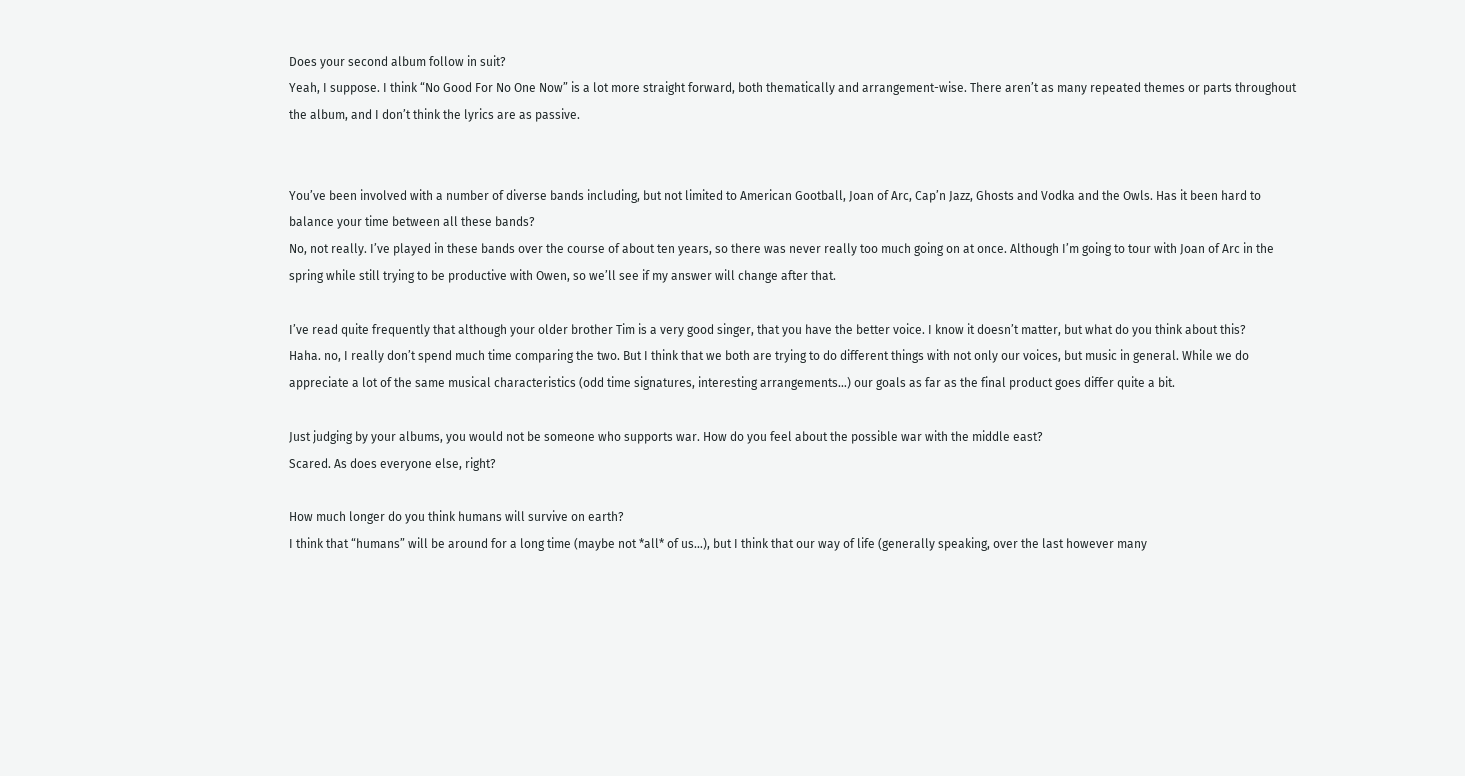Does your second album follow in suit?
Yeah, I suppose. I think “No Good For No One Now” is a lot more straight forward, both thematically and arrangement-wise. There aren’t as many repeated themes or parts throughout the album, and I don’t think the lyrics are as passive.


You’ve been involved with a number of diverse bands including, but not limited to American Gootball, Joan of Arc, Cap’n Jazz, Ghosts and Vodka and the Owls. Has it been hard to balance your time between all these bands?
No, not really. I’ve played in these bands over the course of about ten years, so there was never really too much going on at once. Although I’m going to tour with Joan of Arc in the spring while still trying to be productive with Owen, so we’ll see if my answer will change after that.

I’ve read quite frequently that although your older brother Tim is a very good singer, that you have the better voice. I know it doesn’t matter, but what do you think about this?
Haha. no, I really don’t spend much time comparing the two. But I think that we both are trying to do different things with not only our voices, but music in general. While we do appreciate a lot of the same musical characteristics (odd time signatures, interesting arrangements…) our goals as far as the final product goes differ quite a bit.

Just judging by your albums, you would not be someone who supports war. How do you feel about the possible war with the middle east?
Scared. As does everyone else, right?

How much longer do you think humans will survive on earth?
I think that “humans” will be around for a long time (maybe not *all* of us…), but I think that our way of life (generally speaking, over the last however many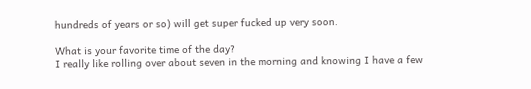hundreds of years or so) will get super fucked up very soon.

What is your favorite time of the day?
I really like rolling over about seven in the morning and knowing I have a few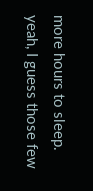more hours to sleep. yeah, I guess those few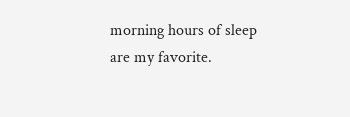morning hours of sleep are my favorite.